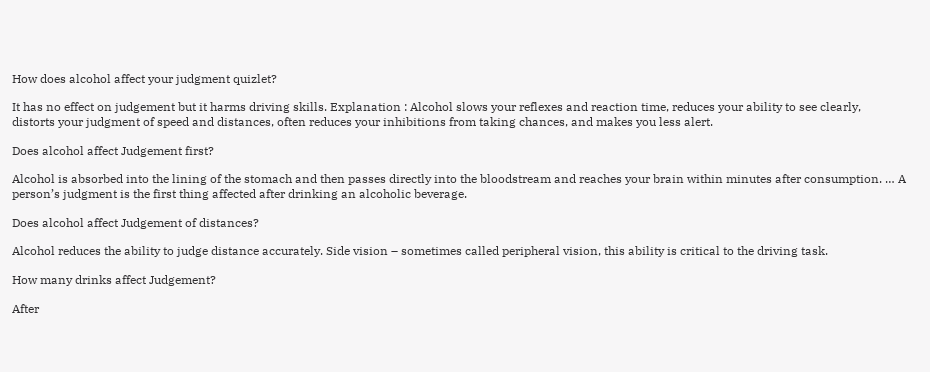How does alcohol affect your judgment quizlet?

It has no effect on judgement but it harms driving skills. Explanation : Alcohol slows your reflexes and reaction time, reduces your ability to see clearly, distorts your judgment of speed and distances, often reduces your inhibitions from taking chances, and makes you less alert.

Does alcohol affect Judgement first?

Alcohol is absorbed into the lining of the stomach and then passes directly into the bloodstream and reaches your brain within minutes after consumption. … A person’s judgment is the first thing affected after drinking an alcoholic beverage.

Does alcohol affect Judgement of distances?

Alcohol reduces the ability to judge distance accurately. Side vision – sometimes called peripheral vision, this ability is critical to the driving task.

How many drinks affect Judgement?

After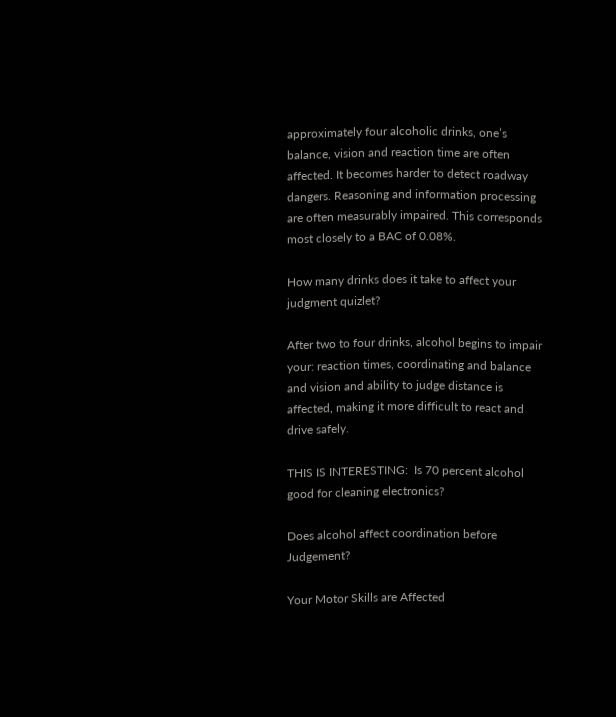approximately four alcoholic drinks, one’s balance, vision and reaction time are often affected. It becomes harder to detect roadway dangers. Reasoning and information processing are often measurably impaired. This corresponds most closely to a BAC of 0.08%.

How many drinks does it take to affect your judgment quizlet?

After two to four drinks, alcohol begins to impair your: reaction times, coordinating and balance and vision and ability to judge distance is affected, making it more difficult to react and drive safely.

THIS IS INTERESTING:  Is 70 percent alcohol good for cleaning electronics?

Does alcohol affect coordination before Judgement?

Your Motor Skills are Affected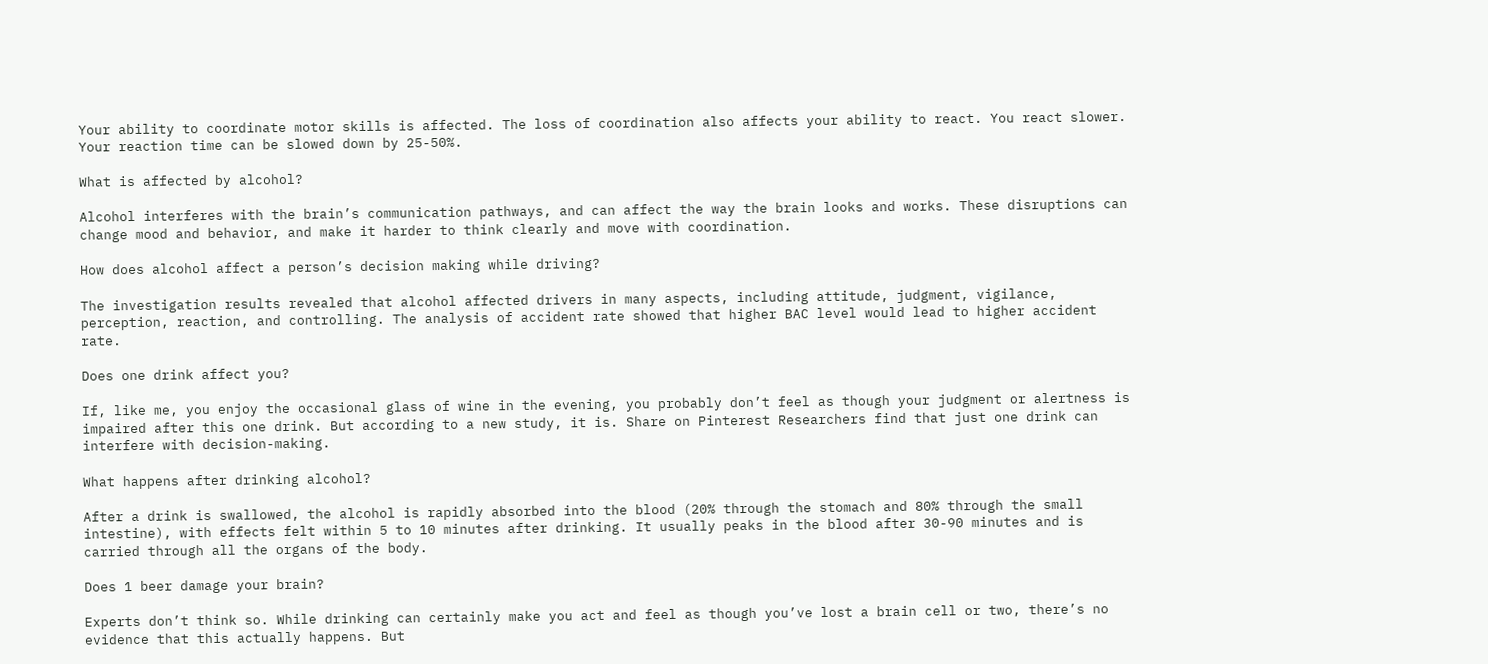Your ability to coordinate motor skills is affected. The loss of coordination also affects your ability to react. You react slower. Your reaction time can be slowed down by 25-50%.

What is affected by alcohol?

Alcohol interferes with the brain’s communication pathways, and can affect the way the brain looks and works. These disruptions can change mood and behavior, and make it harder to think clearly and move with coordination.

How does alcohol affect a person’s decision making while driving?

The investigation results revealed that alcohol affected drivers in many aspects, including attitude, judgment, vigilance, perception, reaction, and controlling. The analysis of accident rate showed that higher BAC level would lead to higher accident rate.

Does one drink affect you?

If, like me, you enjoy the occasional glass of wine in the evening, you probably don’t feel as though your judgment or alertness is impaired after this one drink. But according to a new study, it is. Share on Pinterest Researchers find that just one drink can interfere with decision-making.

What happens after drinking alcohol?

After a drink is swallowed, the alcohol is rapidly absorbed into the blood (20% through the stomach and 80% through the small intestine), with effects felt within 5 to 10 minutes after drinking. It usually peaks in the blood after 30-90 minutes and is carried through all the organs of the body.

Does 1 beer damage your brain?

Experts don’t think so. While drinking can certainly make you act and feel as though you’ve lost a brain cell or two, there’s no evidence that this actually happens. But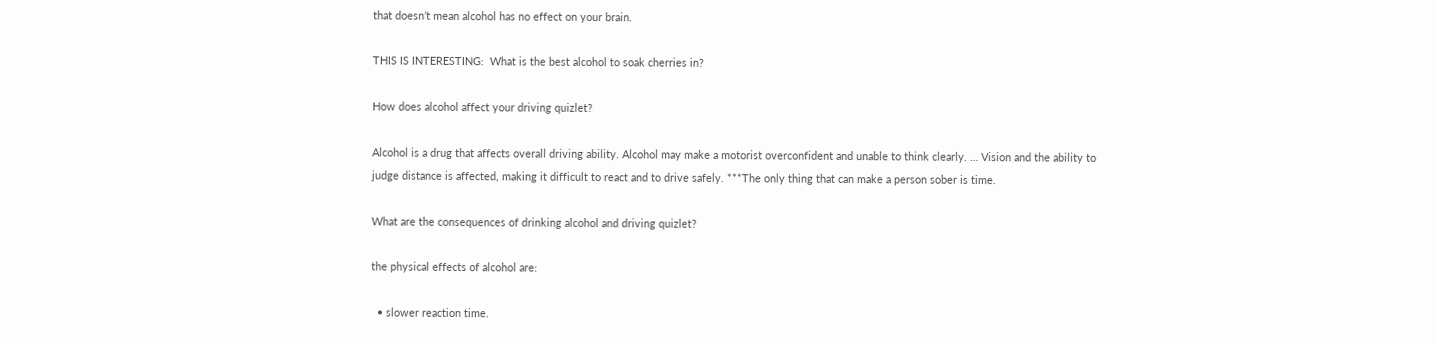that doesn’t mean alcohol has no effect on your brain.

THIS IS INTERESTING:  What is the best alcohol to soak cherries in?

How does alcohol affect your driving quizlet?

Alcohol is a drug that affects overall driving ability. Alcohol may make a motorist overconfident and unable to think clearly. … Vision and the ability to judge distance is affected, making it difficult to react and to drive safely. ***The only thing that can make a person sober is time.

What are the consequences of drinking alcohol and driving quizlet?

the physical effects of alcohol are:

  • slower reaction time.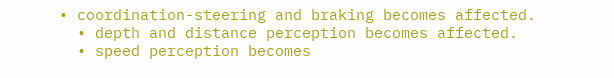• coordination-steering and braking becomes affected.
  • depth and distance perception becomes affected.
  • speed perception becomes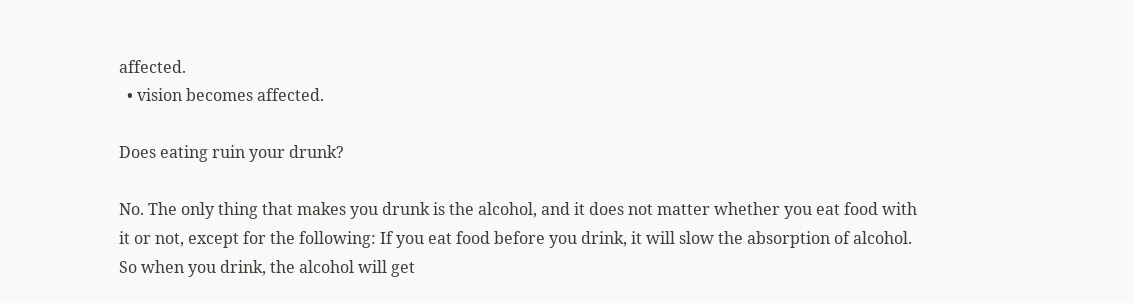affected.
  • vision becomes affected.

Does eating ruin your drunk?

No. The only thing that makes you drunk is the alcohol, and it does not matter whether you eat food with it or not, except for the following: If you eat food before you drink, it will slow the absorption of alcohol. So when you drink, the alcohol will get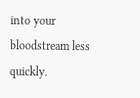into your bloodstream less quickly.